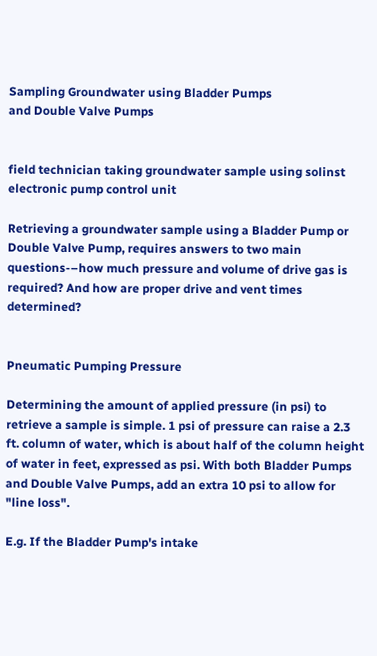Sampling Groundwater using Bladder Pumps
and Double Valve Pumps


field technician taking groundwater sample using solinst electronic pump control unit

Retrieving a groundwater sample using a Bladder Pump or Double Valve Pump, requires answers to two main questions-–how much pressure and volume of drive gas is required? And how are proper drive and vent times determined?


Pneumatic Pumping Pressure

Determining the amount of applied pressure (in psi) to retrieve a sample is simple. 1 psi of pressure can raise a 2.3 ft. column of water, which is about half of the column height of water in feet, expressed as psi. With both Bladder Pumps and Double Valve Pumps, add an extra 10 psi to allow for "line loss".

E.g. If the Bladder Pump's intake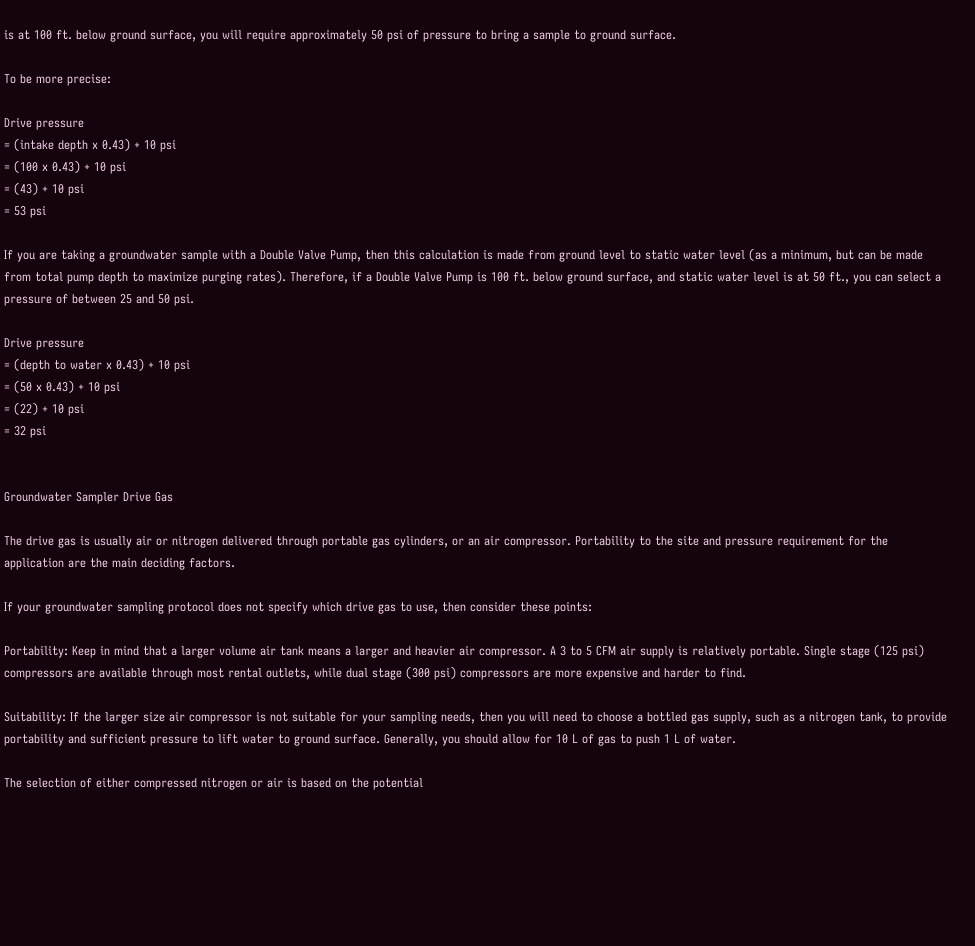is at 100 ft. below ground surface, you will require approximately 50 psi of pressure to bring a sample to ground surface.

To be more precise:

Drive pressure
= (intake depth x 0.43) + 10 psi
= (100 x 0.43) + 10 psi
= (43) + 10 psi
= 53 psi

If you are taking a groundwater sample with a Double Valve Pump, then this calculation is made from ground level to static water level (as a minimum, but can be made from total pump depth to maximize purging rates). Therefore, if a Double Valve Pump is 100 ft. below ground surface, and static water level is at 50 ft., you can select a pressure of between 25 and 50 psi.

Drive pressure
= (depth to water x 0.43) + 10 psi
= (50 x 0.43) + 10 psi
= (22) + 10 psi
= 32 psi


Groundwater Sampler Drive Gas

The drive gas is usually air or nitrogen delivered through portable gas cylinders, or an air compressor. Portability to the site and pressure requirement for the application are the main deciding factors.

If your groundwater sampling protocol does not specify which drive gas to use, then consider these points:

Portability: Keep in mind that a larger volume air tank means a larger and heavier air compressor. A 3 to 5 CFM air supply is relatively portable. Single stage (125 psi) compressors are available through most rental outlets, while dual stage (300 psi) compressors are more expensive and harder to find.

Suitability: If the larger size air compressor is not suitable for your sampling needs, then you will need to choose a bottled gas supply, such as a nitrogen tank, to provide portability and sufficient pressure to lift water to ground surface. Generally, you should allow for 10 L of gas to push 1 L of water.

The selection of either compressed nitrogen or air is based on the potential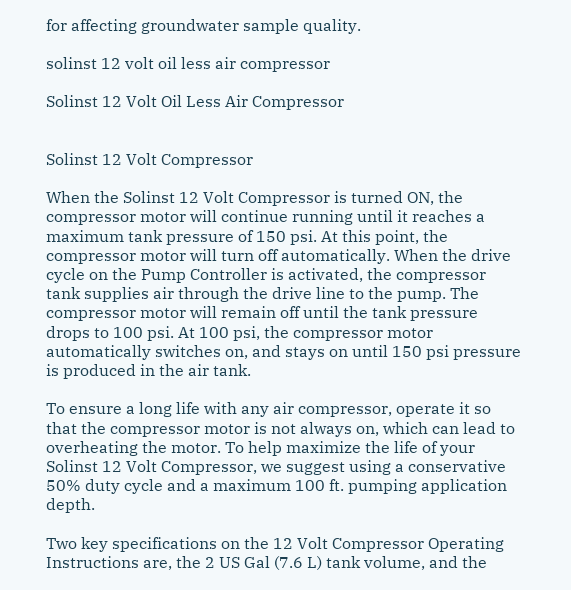for affecting groundwater sample quality.

solinst 12 volt oil less air compressor

Solinst 12 Volt Oil Less Air Compressor


Solinst 12 Volt Compressor

When the Solinst 12 Volt Compressor is turned ON, the compressor motor will continue running until it reaches a maximum tank pressure of 150 psi. At this point, the compressor motor will turn off automatically. When the drive cycle on the Pump Controller is activated, the compressor tank supplies air through the drive line to the pump. The compressor motor will remain off until the tank pressure drops to 100 psi. At 100 psi, the compressor motor automatically switches on, and stays on until 150 psi pressure is produced in the air tank.

To ensure a long life with any air compressor, operate it so that the compressor motor is not always on, which can lead to overheating the motor. To help maximize the life of your Solinst 12 Volt Compressor, we suggest using a conservative 50% duty cycle and a maximum 100 ft. pumping application depth.

Two key specifications on the 12 Volt Compressor Operating Instructions are, the 2 US Gal (7.6 L) tank volume, and the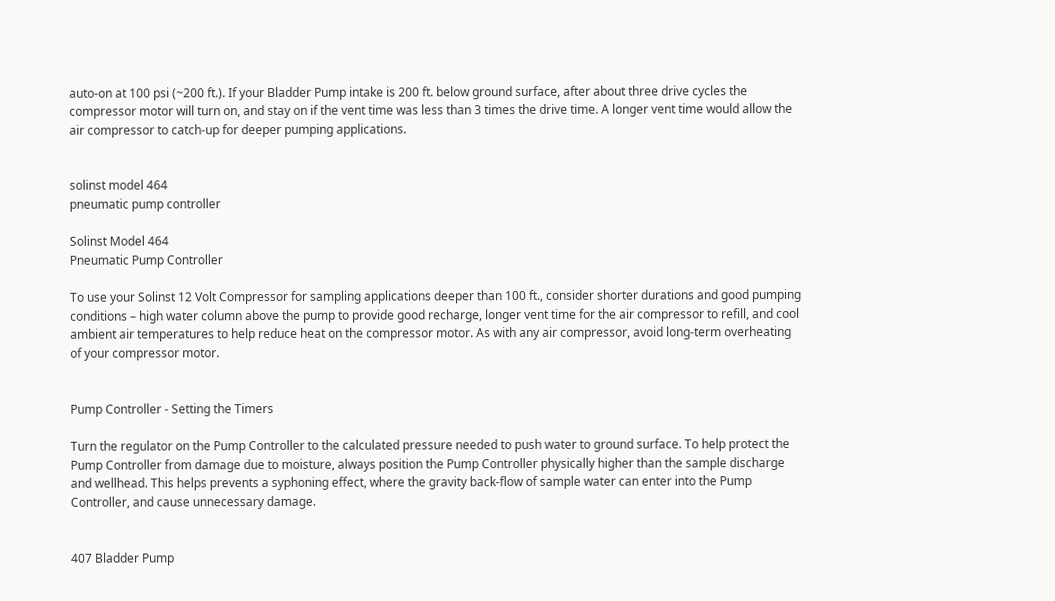auto-on at 100 psi (~200 ft.). If your Bladder Pump intake is 200 ft. below ground surface, after about three drive cycles the compressor motor will turn on, and stay on if the vent time was less than 3 times the drive time. A longer vent time would allow the air compressor to catch-up for deeper pumping applications.


solinst model 464
pneumatic pump controller

Solinst Model 464
Pneumatic Pump Controller

To use your Solinst 12 Volt Compressor for sampling applications deeper than 100 ft., consider shorter durations and good pumping conditions – high water column above the pump to provide good recharge, longer vent time for the air compressor to refill, and cool ambient air temperatures to help reduce heat on the compressor motor. As with any air compressor, avoid long-term overheating of your compressor motor.


Pump Controller - Setting the Timers

Turn the regulator on the Pump Controller to the calculated pressure needed to push water to ground surface. To help protect the Pump Controller from damage due to moisture, always position the Pump Controller physically higher than the sample discharge and wellhead. This helps prevents a syphoning effect, where the gravity back-flow of sample water can enter into the Pump Controller, and cause unnecessary damage.


407 Bladder Pump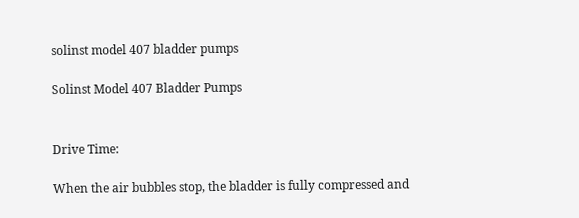solinst model 407 bladder pumps

Solinst Model 407 Bladder Pumps


Drive Time:

When the air bubbles stop, the bladder is fully compressed and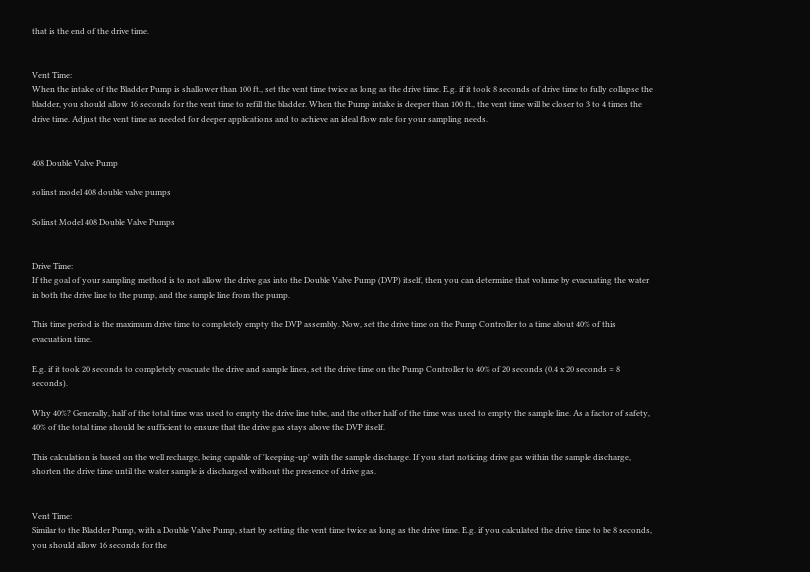that is the end of the drive time.


Vent Time:
When the intake of the Bladder Pump is shallower than 100 ft., set the vent time twice as long as the drive time. E.g. if it took 8 seconds of drive time to fully collapse the bladder, you should allow 16 seconds for the vent time to refill the bladder. When the Pump intake is deeper than 100 ft., the vent time will be closer to 3 to 4 times the drive time. Adjust the vent time as needed for deeper applications and to achieve an ideal flow rate for your sampling needs.


408 Double Valve Pump

solinst model 408 double valve pumps

Solinst Model 408 Double Valve Pumps


Drive Time:
If the goal of your sampling method is to not allow the drive gas into the Double Valve Pump (DVP) itself, then you can determine that volume by evacuating the water in both the drive line to the pump, and the sample line from the pump.

This time period is the maximum drive time to completely empty the DVP assembly. Now, set the drive time on the Pump Controller to a time about 40% of this evacuation time.

E.g. if it took 20 seconds to completely evacuate the drive and sample lines, set the drive time on the Pump Controller to 40% of 20 seconds (0.4 x 20 seconds = 8 seconds).

Why 40%? Generally, half of the total time was used to empty the drive line tube, and the other half of the time was used to empty the sample line. As a factor of safety, 40% of the total time should be sufficient to ensure that the drive gas stays above the DVP itself.

This calculation is based on the well recharge, being capable of 'keeping-up' with the sample discharge. If you start noticing drive gas within the sample discharge, shorten the drive time until the water sample is discharged without the presence of drive gas.


Vent Time:
Similar to the Bladder Pump, with a Double Valve Pump, start by setting the vent time twice as long as the drive time. E.g. if you calculated the drive time to be 8 seconds, you should allow 16 seconds for the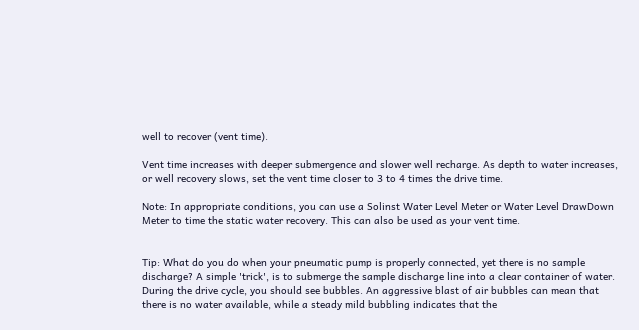well to recover (vent time).

Vent time increases with deeper submergence and slower well recharge. As depth to water increases, or well recovery slows, set the vent time closer to 3 to 4 times the drive time.

Note: In appropriate conditions, you can use a Solinst Water Level Meter or Water Level DrawDown Meter to time the static water recovery. This can also be used as your vent time.


Tip: What do you do when your pneumatic pump is properly connected, yet there is no sample discharge? A simple 'trick', is to submerge the sample discharge line into a clear container of water. During the drive cycle, you should see bubbles. An aggressive blast of air bubbles can mean that there is no water available, while a steady mild bubbling indicates that the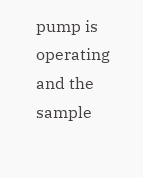pump is operating and the sample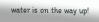water is on the way up!